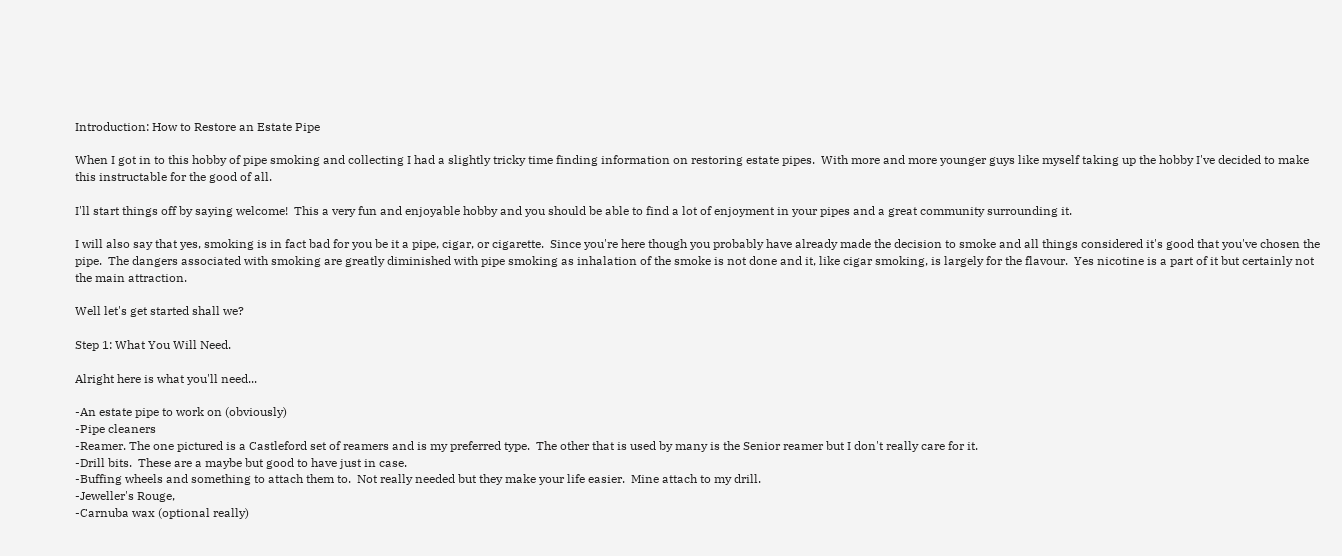Introduction: How to Restore an Estate Pipe

When I got in to this hobby of pipe smoking and collecting I had a slightly tricky time finding information on restoring estate pipes.  With more and more younger guys like myself taking up the hobby I've decided to make this instructable for the good of all.

I'll start things off by saying welcome!  This a very fun and enjoyable hobby and you should be able to find a lot of enjoyment in your pipes and a great community surrounding it.

I will also say that yes, smoking is in fact bad for you be it a pipe, cigar, or cigarette.  Since you're here though you probably have already made the decision to smoke and all things considered it's good that you've chosen the pipe.  The dangers associated with smoking are greatly diminished with pipe smoking as inhalation of the smoke is not done and it, like cigar smoking, is largely for the flavour.  Yes nicotine is a part of it but certainly not the main attraction.

Well let's get started shall we?

Step 1: What You Will Need.

Alright here is what you'll need...

-An estate pipe to work on (obviously)
-Pipe cleaners
-Reamer. The one pictured is a Castleford set of reamers and is my preferred type.  The other that is used by many is the Senior reamer but I don't really care for it.
-Drill bits.  These are a maybe but good to have just in case.
-Buffing wheels and something to attach them to.  Not really needed but they make your life easier.  Mine attach to my drill.
-Jeweller's Rouge,
-Carnuba wax (optional really)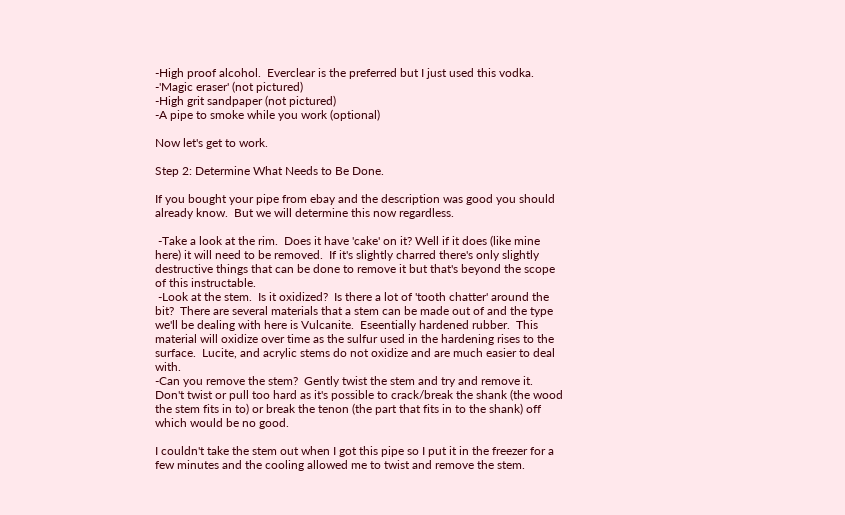-High proof alcohol.  Everclear is the preferred but I just used this vodka.
-'Magic eraser' (not pictured)
-High grit sandpaper (not pictured)
-A pipe to smoke while you work (optional)

Now let's get to work.

Step 2: Determine What Needs to Be Done.

If you bought your pipe from ebay and the description was good you should already know.  But we will determine this now regardless.

 -Take a look at the rim.  Does it have 'cake' on it? Well if it does (like mine here) it will need to be removed.  If it's slightly charred there's only slightly destructive things that can be done to remove it but that's beyond the scope of this instructable.
 -Look at the stem.  Is it oxidized?  Is there a lot of 'tooth chatter' around the bit?  There are several materials that a stem can be made out of and the type we'll be dealing with here is Vulcanite.  Eseentially hardened rubber.  This material will oxidize over time as the sulfur used in the hardening rises to the surface.  Lucite, and acrylic stems do not oxidize and are much easier to deal with.
-Can you remove the stem?  Gently twist the stem and try and remove it.   Don't twist or pull too hard as it's possible to crack/break the shank (the wood the stem fits in to) or break the tenon (the part that fits in to the shank) off which would be no good.

I couldn't take the stem out when I got this pipe so I put it in the freezer for a few minutes and the cooling allowed me to twist and remove the stem.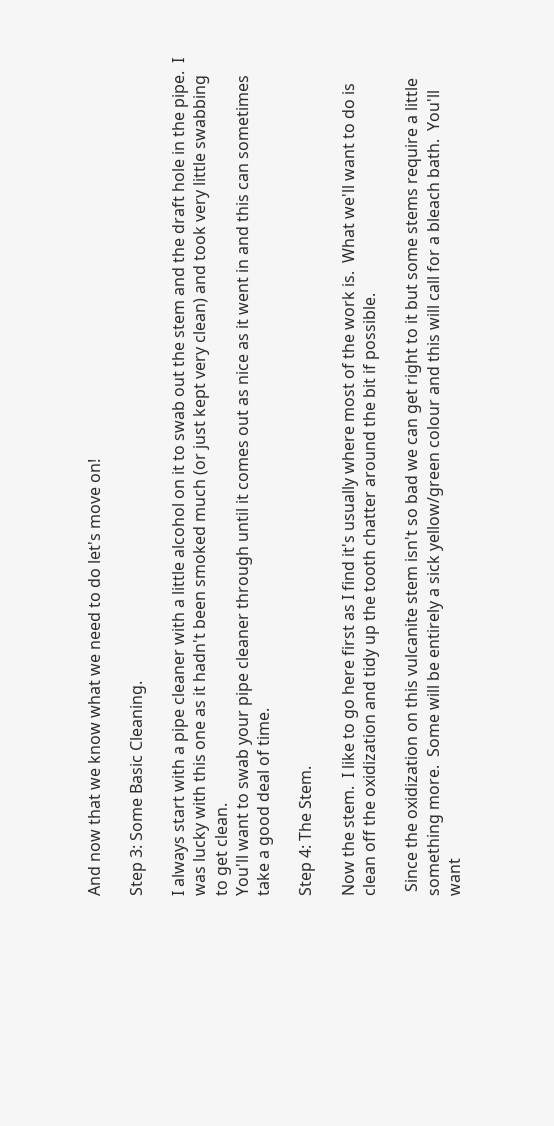And now that we know what we need to do let's move on!

Step 3: Some Basic Cleaning.

I always start with a pipe cleaner with a little alcohol on it to swab out the stem and the draft hole in the pipe.  I was lucky with this one as it hadn't been smoked much (or just kept very clean) and took very little swabbing to get clean.
You'll want to swab your pipe cleaner through until it comes out as nice as it went in and this can sometimes take a good deal of time.

Step 4: The Stem.

Now the stem.  I like to go here first as I find it's usually where most of the work is.  What we'll want to do is clean off the oxidization and tidy up the tooth chatter around the bit if possible.

 Since the oxidization on this vulcanite stem isn't so bad we can get right to it but some stems require a little something more.  Some will be entirely a sick yellow/green colour and this will call for a bleach bath.  You'll want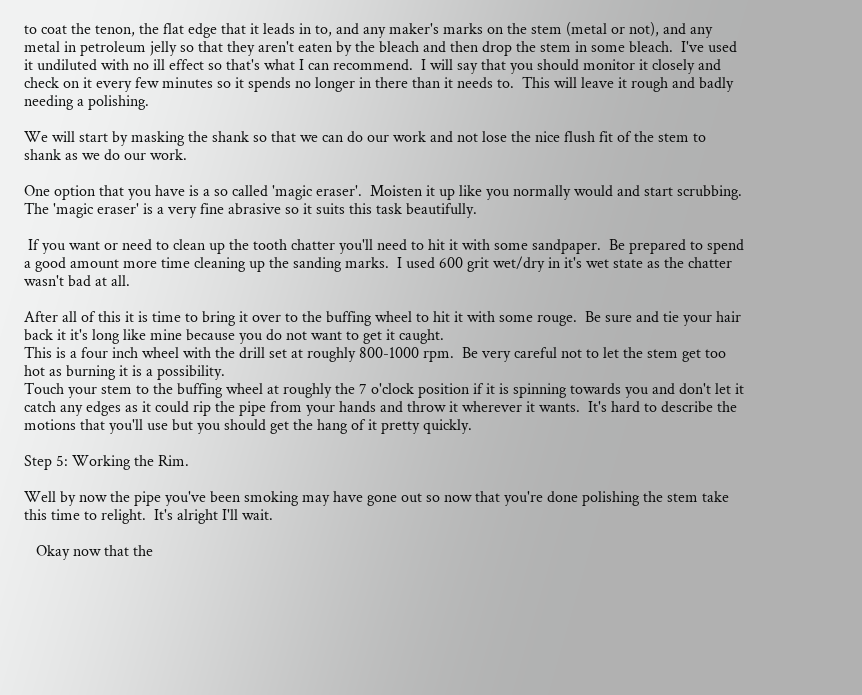to coat the tenon, the flat edge that it leads in to, and any maker's marks on the stem (metal or not), and any metal in petroleum jelly so that they aren't eaten by the bleach and then drop the stem in some bleach.  I've used it undiluted with no ill effect so that's what I can recommend.  I will say that you should monitor it closely and check on it every few minutes so it spends no longer in there than it needs to.  This will leave it rough and badly needing a polishing.

We will start by masking the shank so that we can do our work and not lose the nice flush fit of the stem to shank as we do our work.

One option that you have is a so called 'magic eraser'.  Moisten it up like you normally would and start scrubbing.  The 'magic eraser' is a very fine abrasive so it suits this task beautifully.

 If you want or need to clean up the tooth chatter you'll need to hit it with some sandpaper.  Be prepared to spend a good amount more time cleaning up the sanding marks.  I used 600 grit wet/dry in it's wet state as the chatter wasn't bad at all.

After all of this it is time to bring it over to the buffing wheel to hit it with some rouge.  Be sure and tie your hair back it it's long like mine because you do not want to get it caught.
This is a four inch wheel with the drill set at roughly 800-1000 rpm.  Be very careful not to let the stem get too hot as burning it is a possibility.
Touch your stem to the buffing wheel at roughly the 7 o'clock position if it is spinning towards you and don't let it catch any edges as it could rip the pipe from your hands and throw it wherever it wants.  It's hard to describe the motions that you'll use but you should get the hang of it pretty quickly.

Step 5: Working the Rim.

Well by now the pipe you've been smoking may have gone out so now that you're done polishing the stem take this time to relight.  It's alright I'll wait.

   Okay now that the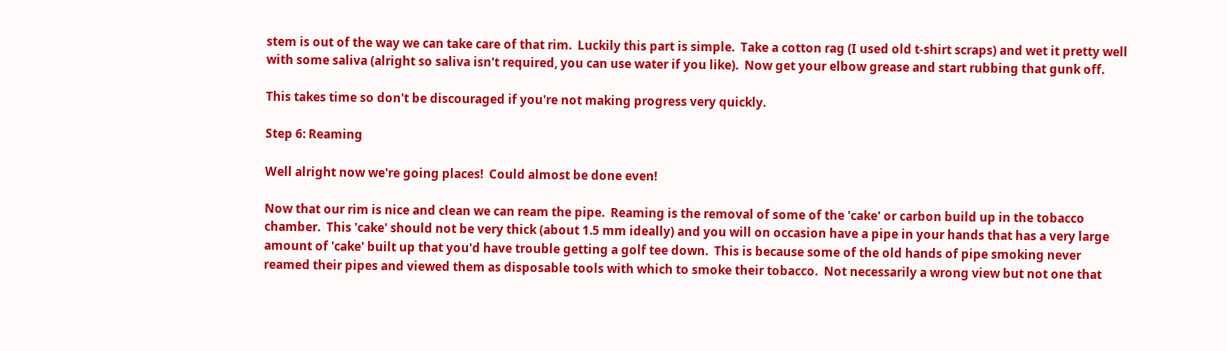stem is out of the way we can take care of that rim.  Luckily this part is simple.  Take a cotton rag (I used old t-shirt scraps) and wet it pretty well with some saliva (alright so saliva isn't required, you can use water if you like).  Now get your elbow grease and start rubbing that gunk off.

This takes time so don't be discouraged if you're not making progress very quickly.

Step 6: Reaming

Well alright now we're going places!  Could almost be done even!

Now that our rim is nice and clean we can ream the pipe.  Reaming is the removal of some of the 'cake' or carbon build up in the tobacco chamber.  This 'cake' should not be very thick (about 1.5 mm ideally) and you will on occasion have a pipe in your hands that has a very large amount of 'cake' built up that you'd have trouble getting a golf tee down.  This is because some of the old hands of pipe smoking never reamed their pipes and viewed them as disposable tools with which to smoke their tobacco.  Not necessarily a wrong view but not one that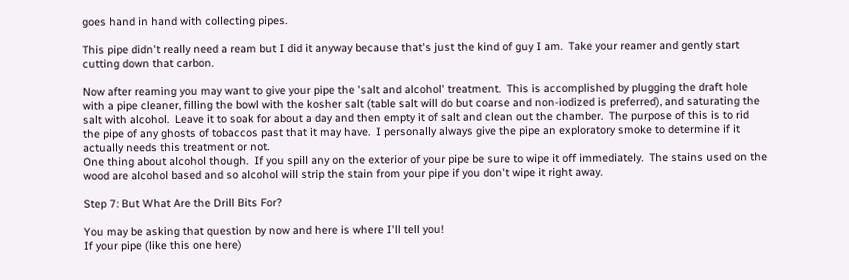goes hand in hand with collecting pipes.

This pipe didn't really need a ream but I did it anyway because that's just the kind of guy I am.  Take your reamer and gently start cutting down that carbon.

Now after reaming you may want to give your pipe the 'salt and alcohol' treatment.  This is accomplished by plugging the draft hole with a pipe cleaner, filling the bowl with the kosher salt (table salt will do but coarse and non-iodized is preferred), and saturating the salt with alcohol.  Leave it to soak for about a day and then empty it of salt and clean out the chamber.  The purpose of this is to rid the pipe of any ghosts of tobaccos past that it may have.  I personally always give the pipe an exploratory smoke to determine if it actually needs this treatment or not.
One thing about alcohol though.  If you spill any on the exterior of your pipe be sure to wipe it off immediately.  The stains used on the wood are alcohol based and so alcohol will strip the stain from your pipe if you don't wipe it right away.

Step 7: But What Are the Drill Bits For?

You may be asking that question by now and here is where I'll tell you!
If your pipe (like this one here)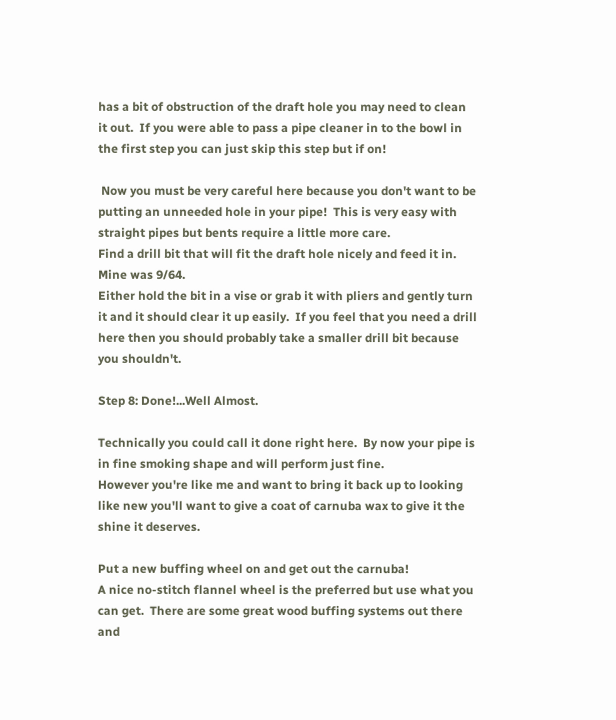has a bit of obstruction of the draft hole you may need to clean it out.  If you were able to pass a pipe cleaner in to the bowl in the first step you can just skip this step but if on!

 Now you must be very careful here because you don't want to be putting an unneeded hole in your pipe!  This is very easy with straight pipes but bents require a little more care.
Find a drill bit that will fit the draft hole nicely and feed it in.  Mine was 9/64.
Either hold the bit in a vise or grab it with pliers and gently turn it and it should clear it up easily.  If you feel that you need a drill here then you should probably take a smaller drill bit because you shouldn't.

Step 8: Done!...Well Almost.

Technically you could call it done right here.  By now your pipe is in fine smoking shape and will perform just fine.
However you're like me and want to bring it back up to looking like new you'll want to give a coat of carnuba wax to give it the shine it deserves.

Put a new buffing wheel on and get out the carnuba!
A nice no-stitch flannel wheel is the preferred but use what you can get.  There are some great wood buffing systems out there and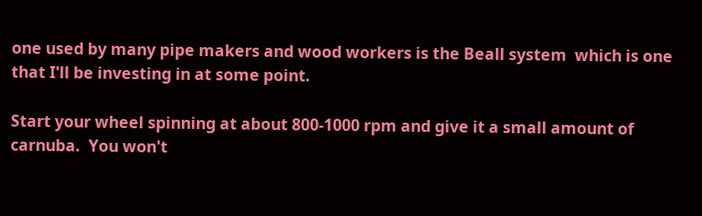one used by many pipe makers and wood workers is the Beall system  which is one that I'll be investing in at some point.

Start your wheel spinning at about 800-1000 rpm and give it a small amount of carnuba.  You won't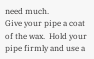need much.
Give your pipe a coat of the wax.  Hold your pipe firmly and use a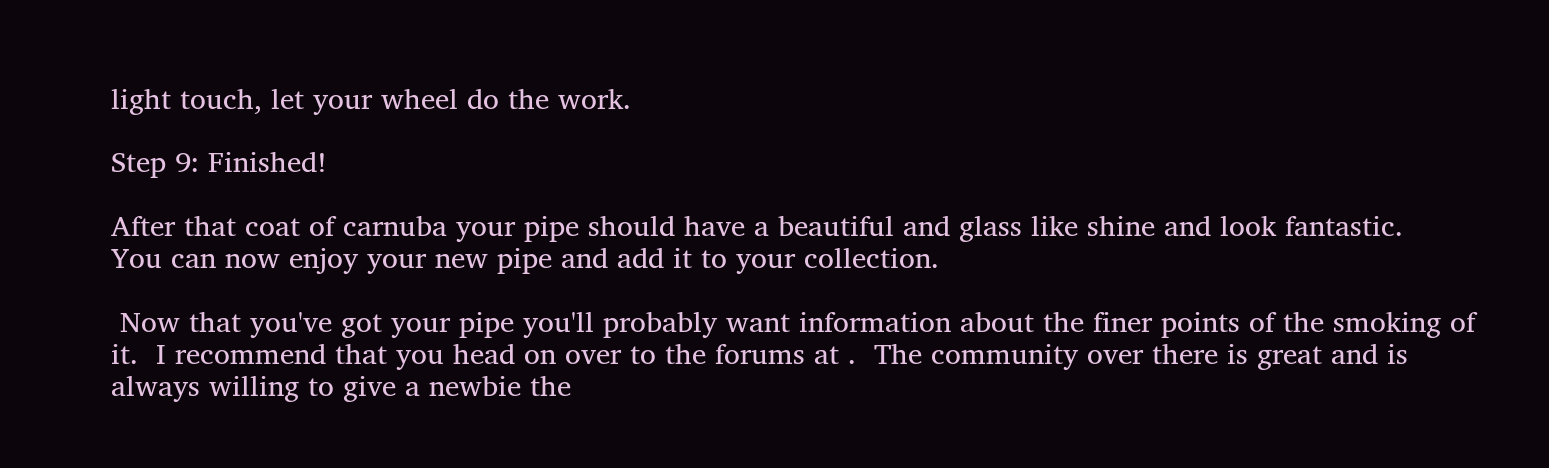light touch, let your wheel do the work.

Step 9: Finished!

After that coat of carnuba your pipe should have a beautiful and glass like shine and look fantastic.
You can now enjoy your new pipe and add it to your collection.

 Now that you've got your pipe you'll probably want information about the finer points of the smoking of it.  I recommend that you head on over to the forums at .  The community over there is great and is always willing to give a newbie the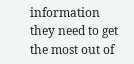information they need to get the most out of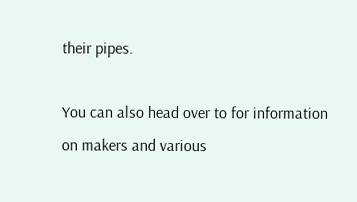their pipes.

You can also head over to for information on makers and various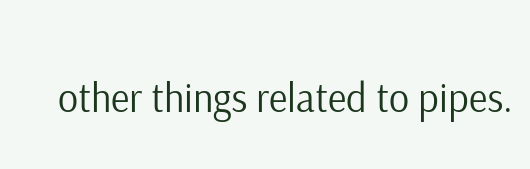other things related to pipes.